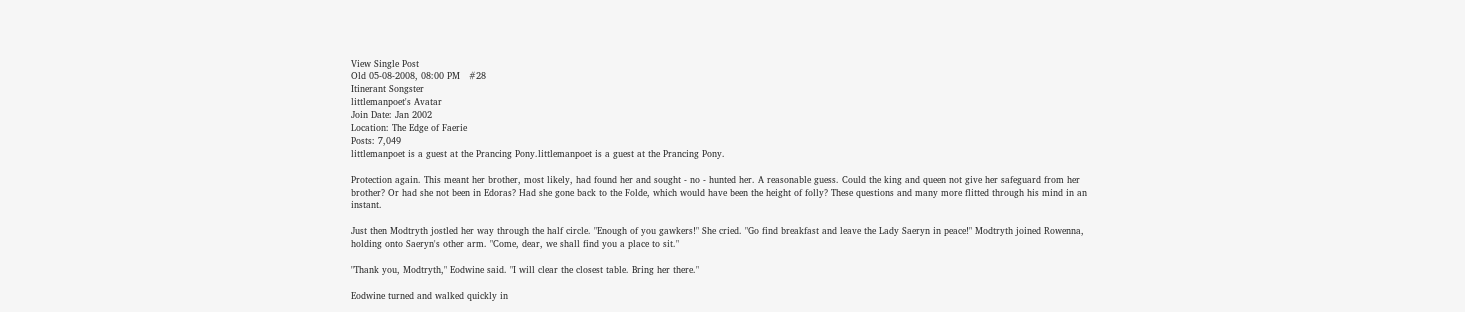View Single Post
Old 05-08-2008, 08:00 PM   #28
Itinerant Songster
littlemanpoet's Avatar
Join Date: Jan 2002
Location: The Edge of Faerie
Posts: 7,049
littlemanpoet is a guest at the Prancing Pony.littlemanpoet is a guest at the Prancing Pony.

Protection again. This meant her brother, most likely, had found her and sought - no - hunted her. A reasonable guess. Could the king and queen not give her safeguard from her brother? Or had she not been in Edoras? Had she gone back to the Folde, which would have been the height of folly? These questions and many more flitted through his mind in an instant.

Just then Modtryth jostled her way through the half circle. "Enough of you gawkers!" She cried. "Go find breakfast and leave the Lady Saeryn in peace!" Modtryth joined Rowenna, holding onto Saeryn's other arm. "Come, dear, we shall find you a place to sit."

"Thank you, Modtryth," Eodwine said. "I will clear the closest table. Bring her there."

Eodwine turned and walked quickly in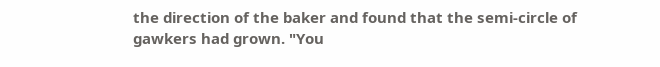the direction of the baker and found that the semi-circle of gawkers had grown. "You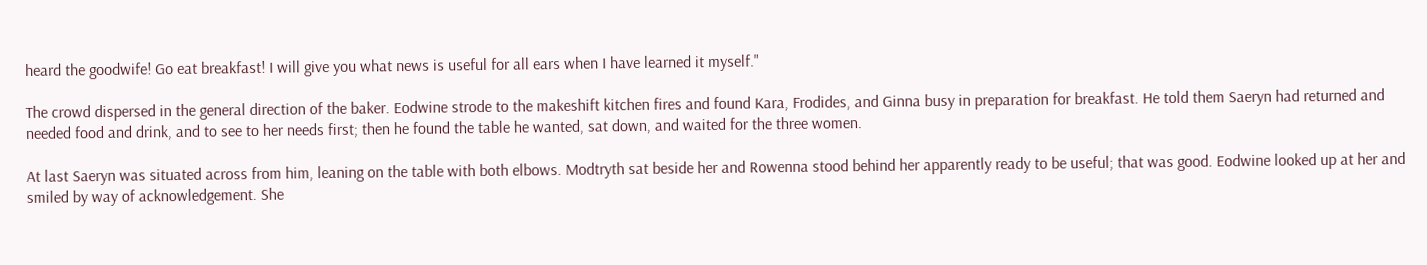heard the goodwife! Go eat breakfast! I will give you what news is useful for all ears when I have learned it myself."

The crowd dispersed in the general direction of the baker. Eodwine strode to the makeshift kitchen fires and found Kara, Frodides, and Ginna busy in preparation for breakfast. He told them Saeryn had returned and needed food and drink, and to see to her needs first; then he found the table he wanted, sat down, and waited for the three women.

At last Saeryn was situated across from him, leaning on the table with both elbows. Modtryth sat beside her and Rowenna stood behind her apparently ready to be useful; that was good. Eodwine looked up at her and smiled by way of acknowledgement. She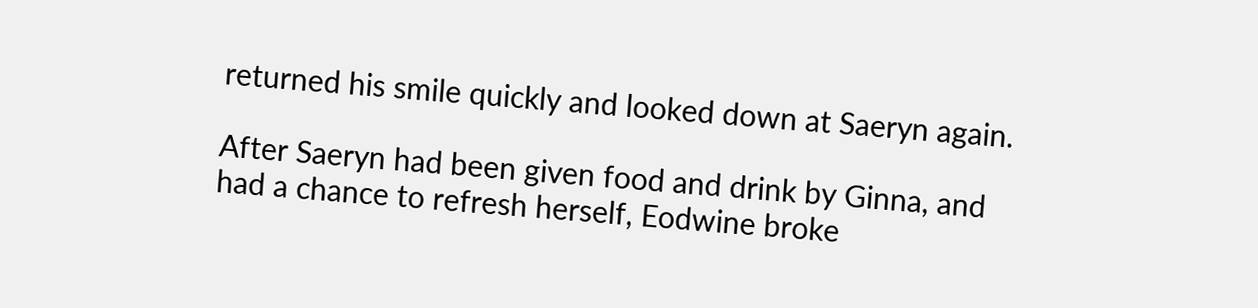returned his smile quickly and looked down at Saeryn again.

After Saeryn had been given food and drink by Ginna, and had a chance to refresh herself, Eodwine broke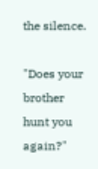the silence.

"Does your brother hunt you again?"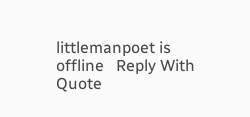littlemanpoet is offline   Reply With Quote